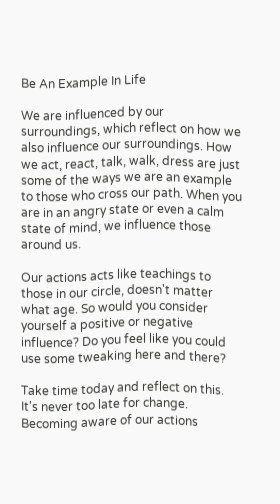Be An Example In Life

We are influenced by our surroundings, which reflect on how we also influence our surroundings. How we act, react, talk, walk, dress are just some of the ways we are an example to those who cross our path. When you are in an angry state or even a calm state of mind, we influence those around us.

Our actions acts like teachings to those in our circle, doesn't matter what age. So would you consider yourself a positive or negative influence? Do you feel like you could use some tweaking here and there?

Take time today and reflect on this. It's never too late for change. Becoming aware of our actions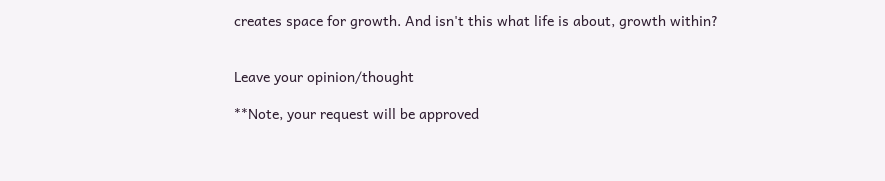creates space for growth. And isn't this what life is about, growth within?


Leave your opinion/thought

**Note, your request will be approved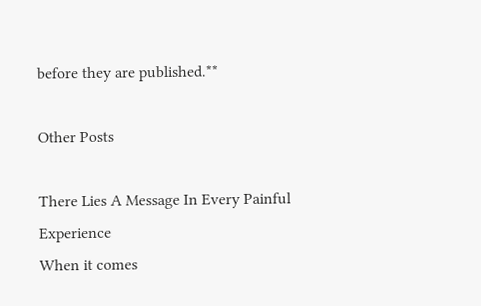before they are published.**

Other Posts

There Lies A Message In Every Painful Experience
When it comes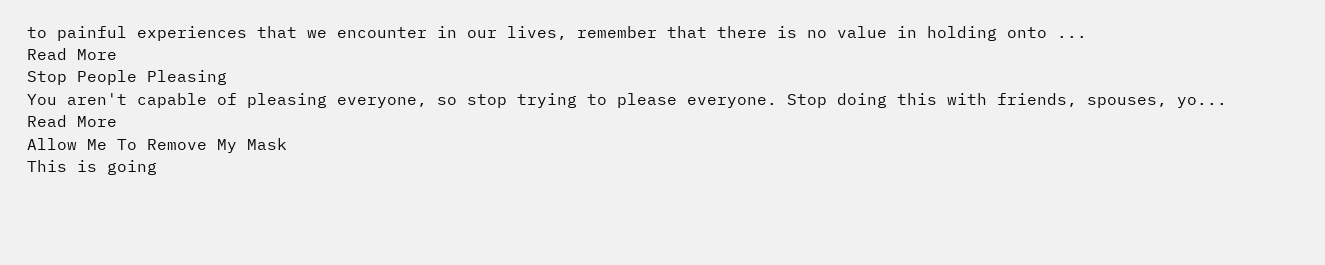to painful experiences that we encounter in our lives, remember that there is no value in holding onto ...
Read More
Stop People Pleasing
You aren't capable of pleasing everyone, so stop trying to please everyone. Stop doing this with friends, spouses, yo...
Read More
Allow Me To Remove My Mask
This is going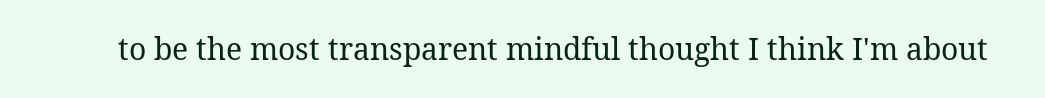to be the most transparent mindful thought I think I'm about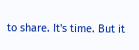to share. It's time. But it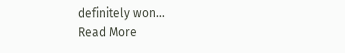definitely won...
Read More